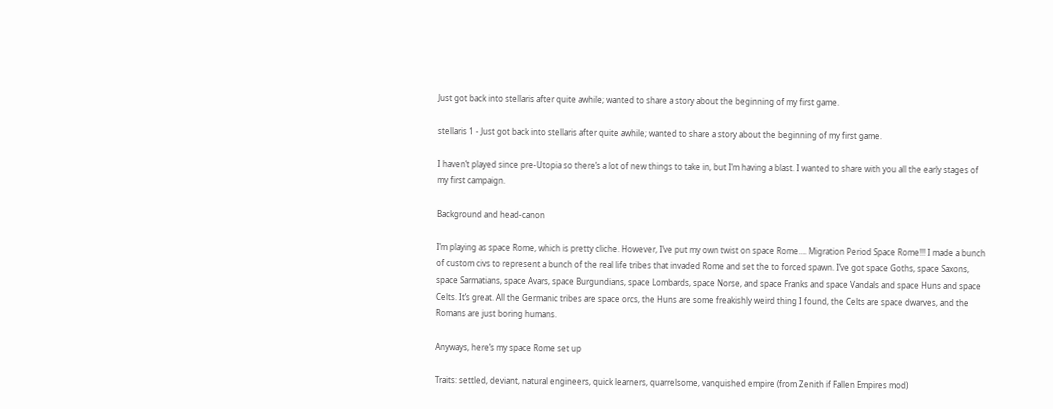Just got back into stellaris after quite awhile; wanted to share a story about the beginning of my first game.

stellaris 1 - Just got back into stellaris after quite awhile; wanted to share a story about the beginning of my first game.

I haven’t played since pre-Utopia so there’s a lot of new things to take in, but I’m having a blast. I wanted to share with you all the early stages of my first campaign.

Background and head-canon

I’m playing as space Rome, which is pretty cliche. However, I’ve put my own twist on space Rome…. Migration Period Space Rome!!! I made a bunch of custom civs to represent a bunch of the real life tribes that invaded Rome and set the to forced spawn. I’ve got space Goths, space Saxons, space Sarmatians, space Avars, space Burgundians, space Lombards, space Norse, and space Franks and space Vandals and space Huns and space Celts. It’s great. All the Germanic tribes are space orcs, the Huns are some freakishly weird thing I found, the Celts are space dwarves, and the Romans are just boring humans.

Anyways, here’s my space Rome set up

Traits: settled, deviant, natural engineers, quick learners, quarrelsome, vanquished empire (from Zenith if Fallen Empires mod)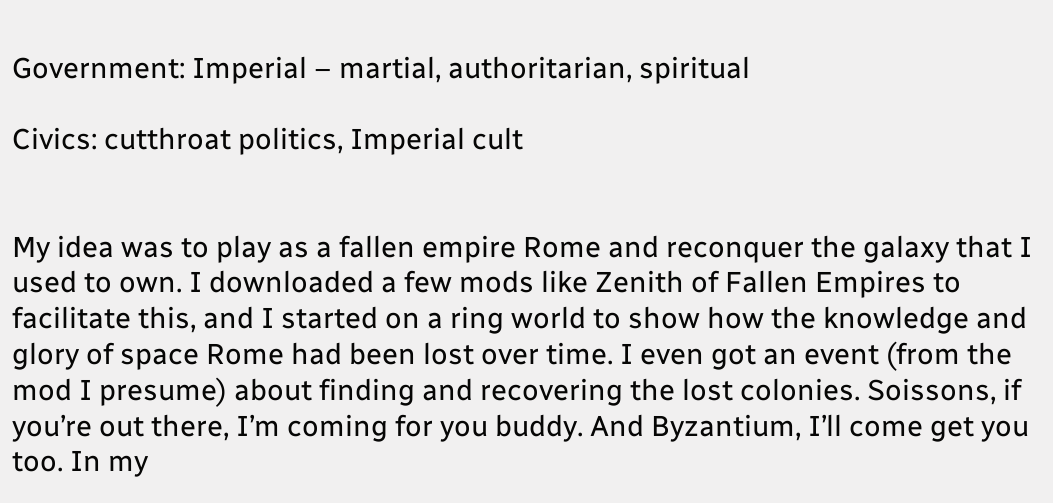Government: Imperial – martial, authoritarian, spiritual

Civics: cutthroat politics, Imperial cult


My idea was to play as a fallen empire Rome and reconquer the galaxy that I used to own. I downloaded a few mods like Zenith of Fallen Empires to facilitate this, and I started on a ring world to show how the knowledge and glory of space Rome had been lost over time. I even got an event (from the mod I presume) about finding and recovering the lost colonies. Soissons, if you’re out there, I’m coming for you buddy. And Byzantium, I’ll come get you too. In my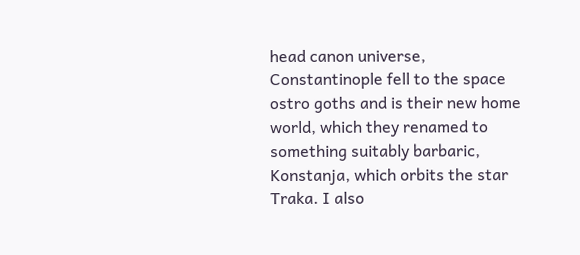head canon universe, Constantinople fell to the space ostro goths and is their new home world, which they renamed to something suitably barbaric, Konstanja, which orbits the star Traka. I also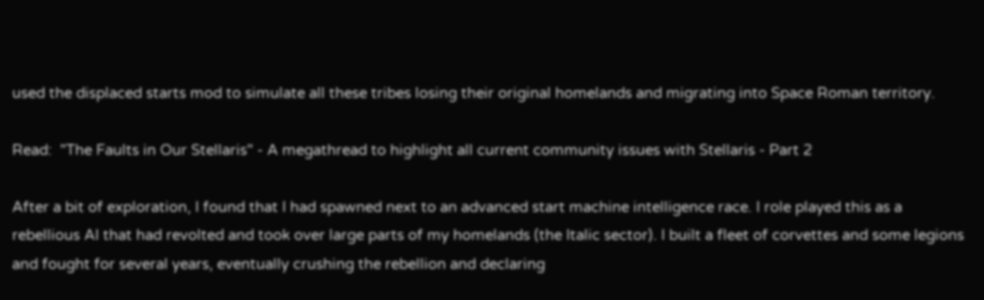used the displaced starts mod to simulate all these tribes losing their original homelands and migrating into Space Roman territory.

Read:  "The Faults in Our Stellaris" - A megathread to highlight all current community issues with Stellaris - Part 2

After a bit of exploration, I found that I had spawned next to an advanced start machine intelligence race. I role played this as a rebellious AI that had revolted and took over large parts of my homelands (the Italic sector). I built a fleet of corvettes and some legions and fought for several years, eventually crushing the rebellion and declaring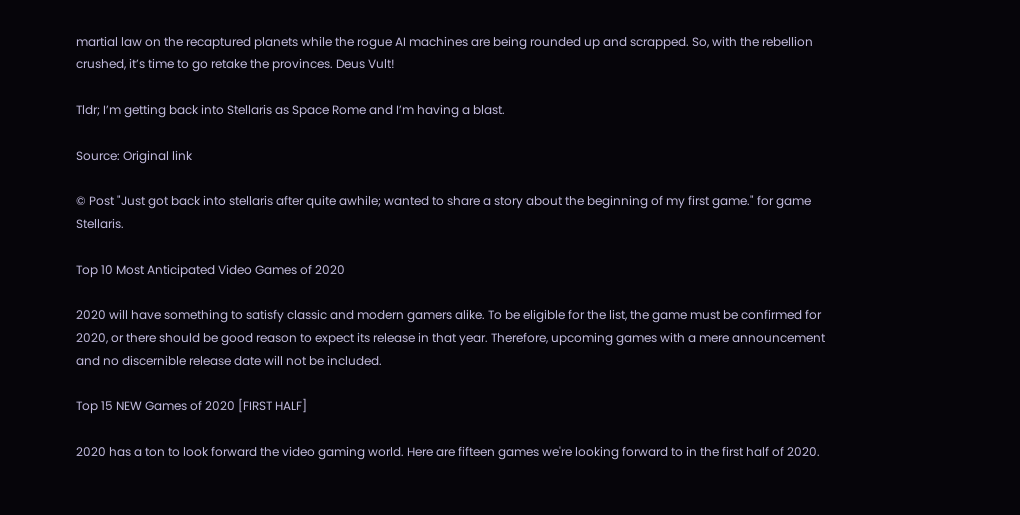martial law on the recaptured planets while the rogue AI machines are being rounded up and scrapped. So, with the rebellion crushed, it’s time to go retake the provinces. Deus Vult!

Tldr; I’m getting back into Stellaris as Space Rome and I’m having a blast.

Source: Original link

© Post "Just got back into stellaris after quite awhile; wanted to share a story about the beginning of my first game." for game Stellaris.

Top 10 Most Anticipated Video Games of 2020

2020 will have something to satisfy classic and modern gamers alike. To be eligible for the list, the game must be confirmed for 2020, or there should be good reason to expect its release in that year. Therefore, upcoming games with a mere announcement and no discernible release date will not be included.

Top 15 NEW Games of 2020 [FIRST HALF]

2020 has a ton to look forward the video gaming world. Here are fifteen games we're looking forward to in the first half of 2020.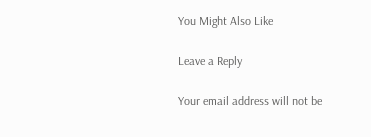You Might Also Like

Leave a Reply

Your email address will not be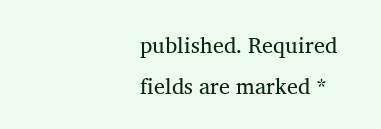published. Required fields are marked *